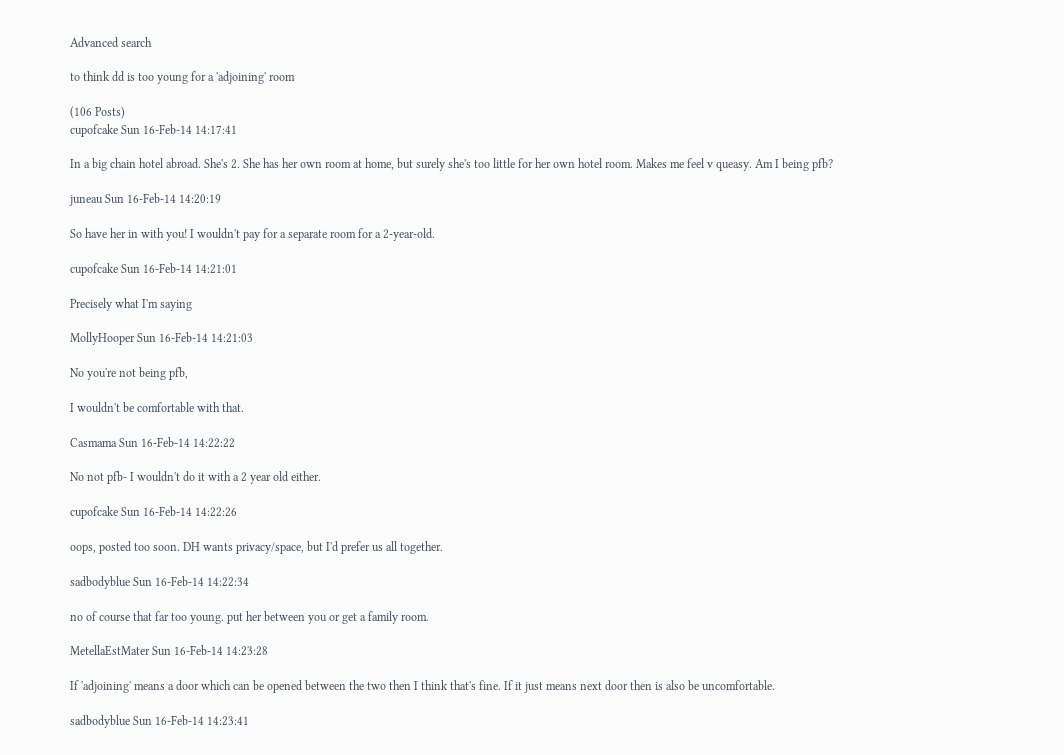Advanced search

to think dd is too young for a 'adjoining' room

(106 Posts)
cupofcake Sun 16-Feb-14 14:17:41

In a big chain hotel abroad. She's 2. She has her own room at home, but surely she's too little for her own hotel room. Makes me feel v queasy. Am I being pfb?

juneau Sun 16-Feb-14 14:20:19

So have her in with you! I wouldn't pay for a separate room for a 2-year-old.

cupofcake Sun 16-Feb-14 14:21:01

Precisely what I'm saying

MollyHooper Sun 16-Feb-14 14:21:03

No you're not being pfb,

I wouldn't be comfortable with that.

Casmama Sun 16-Feb-14 14:22:22

No not pfb- I wouldn't do it with a 2 year old either.

cupofcake Sun 16-Feb-14 14:22:26

oops, posted too soon. DH wants privacy/space, but I'd prefer us all together.

sadbodyblue Sun 16-Feb-14 14:22:34

no of course that far too young. put her between you or get a family room.

MetellaEstMater Sun 16-Feb-14 14:23:28

If 'adjoining' means a door which can be opened between the two then I think that's fine. If it just means next door then is also be uncomfortable.

sadbodyblue Sun 16-Feb-14 14:23:41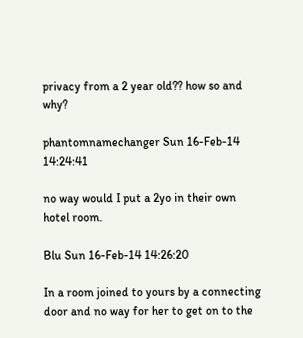privacy from a 2 year old?? how so and why?

phantomnamechanger Sun 16-Feb-14 14:24:41

no way would I put a 2yo in their own hotel room.

Blu Sun 16-Feb-14 14:26:20

In a room joined to yours by a connecting door and no way for her to get on to the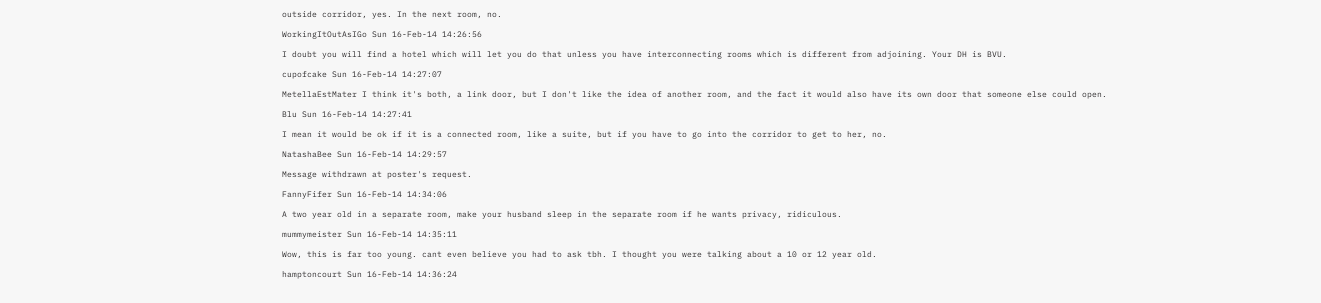outside corridor, yes. In the next room, no.

WorkingItOutAsIGo Sun 16-Feb-14 14:26:56

I doubt you will find a hotel which will let you do that unless you have interconnecting rooms which is different from adjoining. Your DH is BVU.

cupofcake Sun 16-Feb-14 14:27:07

MetellaEstMater I think it's both, a link door, but I don't like the idea of another room, and the fact it would also have its own door that someone else could open.

Blu Sun 16-Feb-14 14:27:41

I mean it would be ok if it is a connected room, like a suite, but if you have to go into the corridor to get to her, no.

NatashaBee Sun 16-Feb-14 14:29:57

Message withdrawn at poster's request.

FannyFifer Sun 16-Feb-14 14:34:06

A two year old in a separate room, make your husband sleep in the separate room if he wants privacy, ridiculous.

mummymeister Sun 16-Feb-14 14:35:11

Wow, this is far too young. cant even believe you had to ask tbh. I thought you were talking about a 10 or 12 year old.

hamptoncourt Sun 16-Feb-14 14:36:24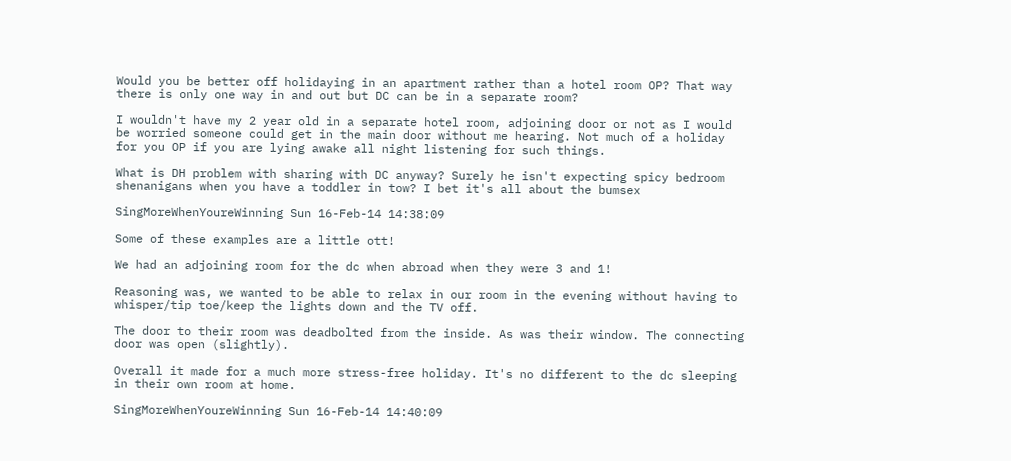Would you be better off holidaying in an apartment rather than a hotel room OP? That way there is only one way in and out but DC can be in a separate room?

I wouldn't have my 2 year old in a separate hotel room, adjoining door or not as I would be worried someone could get in the main door without me hearing. Not much of a holiday for you OP if you are lying awake all night listening for such things.

What is DH problem with sharing with DC anyway? Surely he isn't expecting spicy bedroom shenanigans when you have a toddler in tow? I bet it's all about the bumsex

SingMoreWhenYoureWinning Sun 16-Feb-14 14:38:09

Some of these examples are a little ott!

We had an adjoining room for the dc when abroad when they were 3 and 1!

Reasoning was, we wanted to be able to relax in our room in the evening without having to whisper/tip toe/keep the lights down and the TV off.

The door to their room was deadbolted from the inside. As was their window. The connecting door was open (slightly).

Overall it made for a much more stress-free holiday. It's no different to the dc sleeping in their own room at home.

SingMoreWhenYoureWinning Sun 16-Feb-14 14:40:09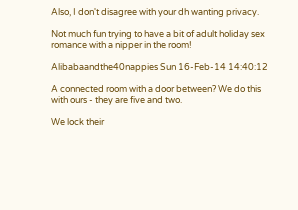Also, I don't disagree with your dh wanting privacy.

Not much fun trying to have a bit of adult holiday sex romance with a nipper in the room!

Alibabaandthe40nappies Sun 16-Feb-14 14:40:12

A connected room with a door between? We do this with ours - they are five and two.

We lock their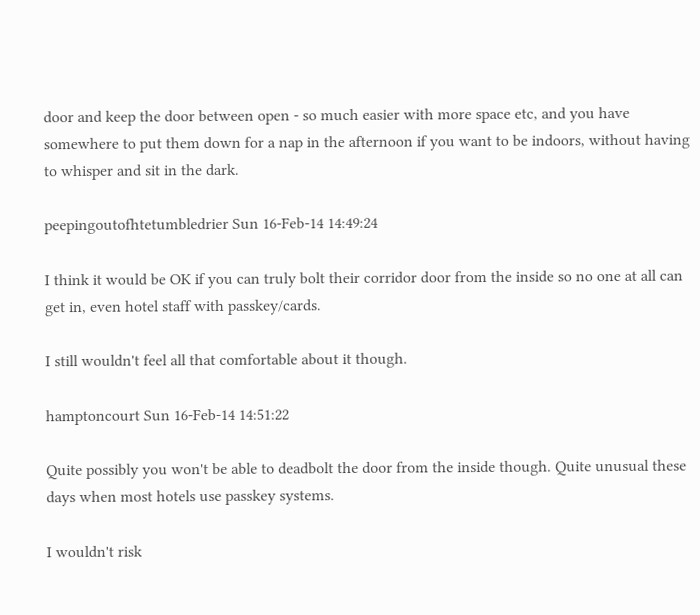door and keep the door between open - so much easier with more space etc, and you have somewhere to put them down for a nap in the afternoon if you want to be indoors, without having to whisper and sit in the dark.

peepingoutofhtetumbledrier Sun 16-Feb-14 14:49:24

I think it would be OK if you can truly bolt their corridor door from the inside so no one at all can get in, even hotel staff with passkey/cards.

I still wouldn't feel all that comfortable about it though.

hamptoncourt Sun 16-Feb-14 14:51:22

Quite possibly you won't be able to deadbolt the door from the inside though. Quite unusual these days when most hotels use passkey systems.

I wouldn't risk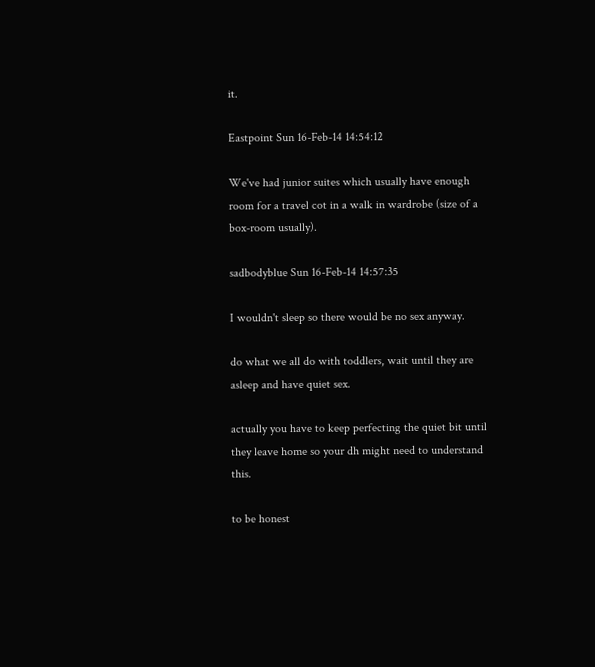it.

Eastpoint Sun 16-Feb-14 14:54:12

We've had junior suites which usually have enough room for a travel cot in a walk in wardrobe (size of a box-room usually).

sadbodyblue Sun 16-Feb-14 14:57:35

I wouldn't sleep so there would be no sex anyway.

do what we all do with toddlers, wait until they are asleep and have quiet sex.

actually you have to keep perfecting the quiet bit until they leave home so your dh might need to understand this.

to be honest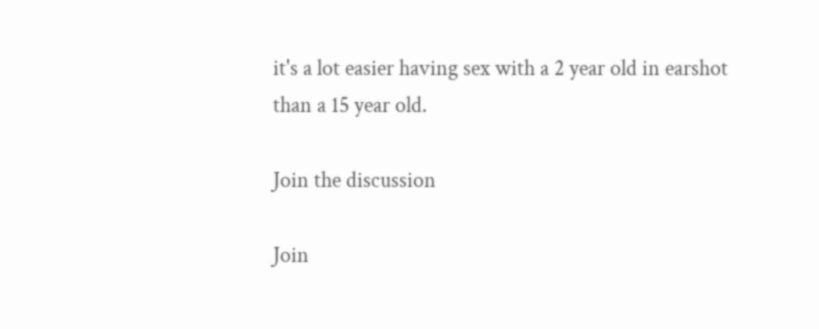it's a lot easier having sex with a 2 year old in earshot than a 15 year old.

Join the discussion

Join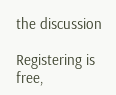the discussion

Registering is free,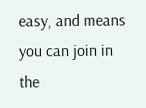easy, and means you can join in the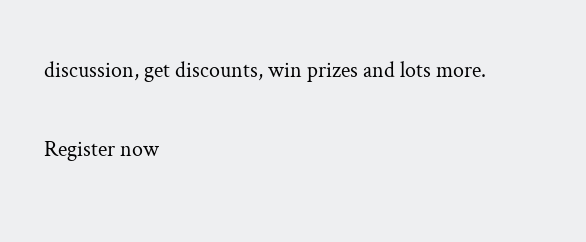discussion, get discounts, win prizes and lots more.

Register now